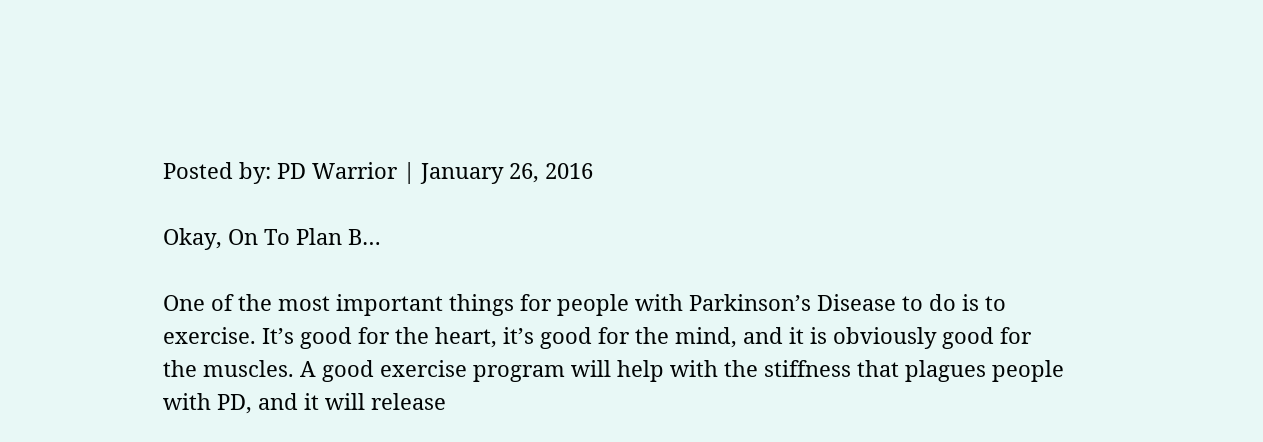Posted by: PD Warrior | January 26, 2016

Okay, On To Plan B…

One of the most important things for people with Parkinson’s Disease to do is to exercise. It’s good for the heart, it’s good for the mind, and it is obviously good for the muscles. A good exercise program will help with the stiffness that plagues people with PD, and it will release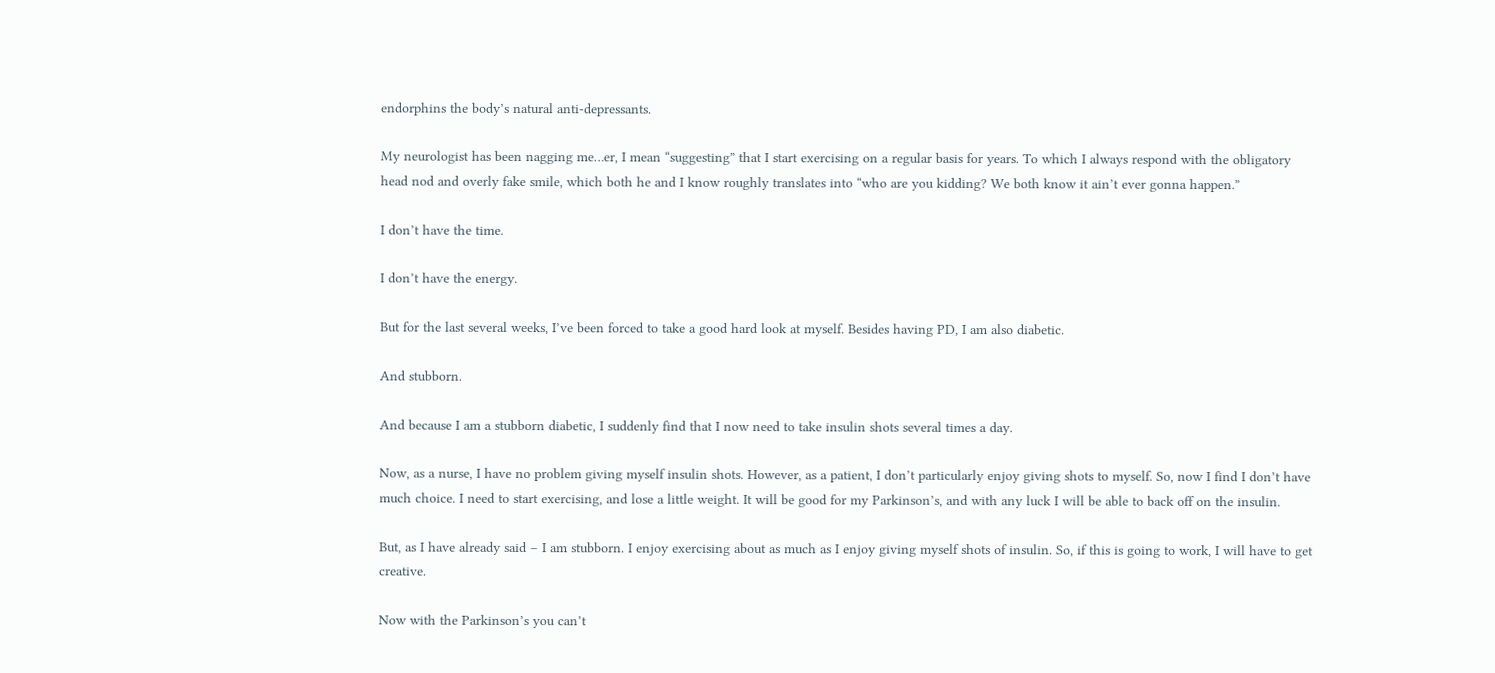endorphins the body’s natural anti-depressants.

My neurologist has been nagging me…er, I mean “suggesting” that I start exercising on a regular basis for years. To which I always respond with the obligatory head nod and overly fake smile, which both he and I know roughly translates into “who are you kidding? We both know it ain’t ever gonna happen.”

I don’t have the time.

I don’t have the energy.

But for the last several weeks, I’ve been forced to take a good hard look at myself. Besides having PD, I am also diabetic.

And stubborn.

And because I am a stubborn diabetic, I suddenly find that I now need to take insulin shots several times a day.

Now, as a nurse, I have no problem giving myself insulin shots. However, as a patient, I don’t particularly enjoy giving shots to myself. So, now I find I don’t have much choice. I need to start exercising, and lose a little weight. It will be good for my Parkinson’s, and with any luck I will be able to back off on the insulin.

But, as I have already said – I am stubborn. I enjoy exercising about as much as I enjoy giving myself shots of insulin. So, if this is going to work, I will have to get creative.

Now with the Parkinson’s you can’t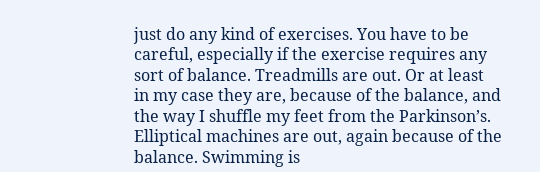just do any kind of exercises. You have to be careful, especially if the exercise requires any sort of balance. Treadmills are out. Or at least in my case they are, because of the balance, and the way I shuffle my feet from the Parkinson’s. Elliptical machines are out, again because of the balance. Swimming is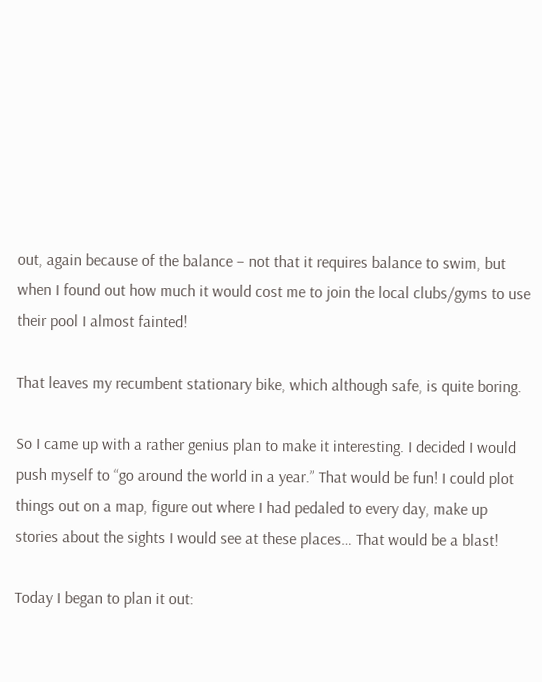out, again because of the balance – not that it requires balance to swim, but when I found out how much it would cost me to join the local clubs/gyms to use their pool I almost fainted!

That leaves my recumbent stationary bike, which although safe, is quite boring.

So I came up with a rather genius plan to make it interesting. I decided I would push myself to “go around the world in a year.” That would be fun! I could plot things out on a map, figure out where I had pedaled to every day, make up stories about the sights I would see at these places… That would be a blast!

Today I began to plan it out: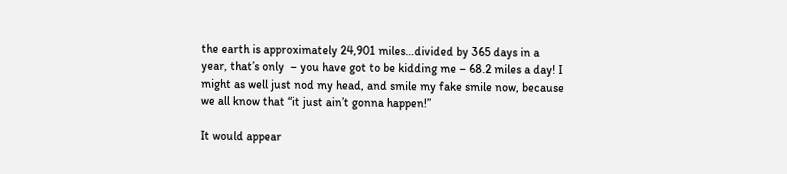the earth is approximately 24,901 miles…divided by 365 days in a year, that’s only  – you have got to be kidding me – 68.2 miles a day! I might as well just nod my head, and smile my fake smile now, because we all know that “it just ain’t gonna happen!”

It would appear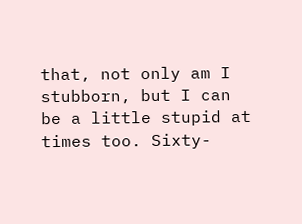that, not only am I stubborn, but I can be a little stupid at times too. Sixty-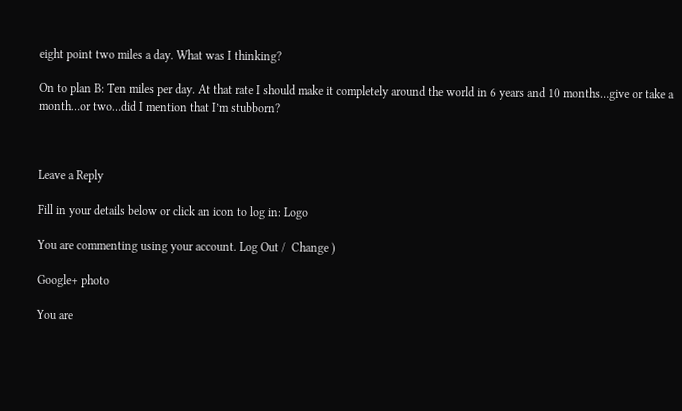eight point two miles a day. What was I thinking?

On to plan B: Ten miles per day. At that rate I should make it completely around the world in 6 years and 10 months…give or take a month…or two…did I mention that I’m stubborn?



Leave a Reply

Fill in your details below or click an icon to log in: Logo

You are commenting using your account. Log Out /  Change )

Google+ photo

You are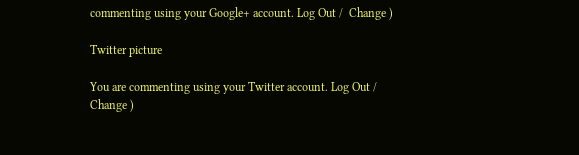commenting using your Google+ account. Log Out /  Change )

Twitter picture

You are commenting using your Twitter account. Log Out /  Change )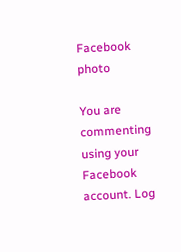Facebook photo

You are commenting using your Facebook account. Log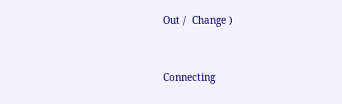Out /  Change )


Connecting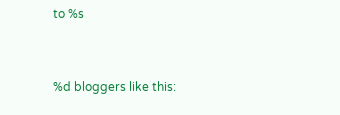to %s


%d bloggers like this: